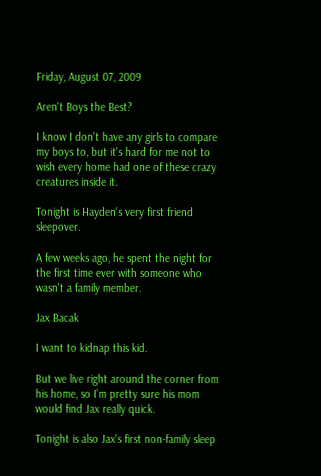Friday, August 07, 2009

Aren't Boys the Best?

I know I don't have any girls to compare my boys to, but it's hard for me not to wish every home had one of these crazy creatures inside it.

Tonight is Hayden's very first friend sleepover.

A few weeks ago, he spent the night for the first time ever with someone who wasn't a family member.

Jax Bacak

I want to kidnap this kid.

But we live right around the corner from his home, so I'm pretty sure his mom would find Jax really quick.

Tonight is also Jax's first non-family sleep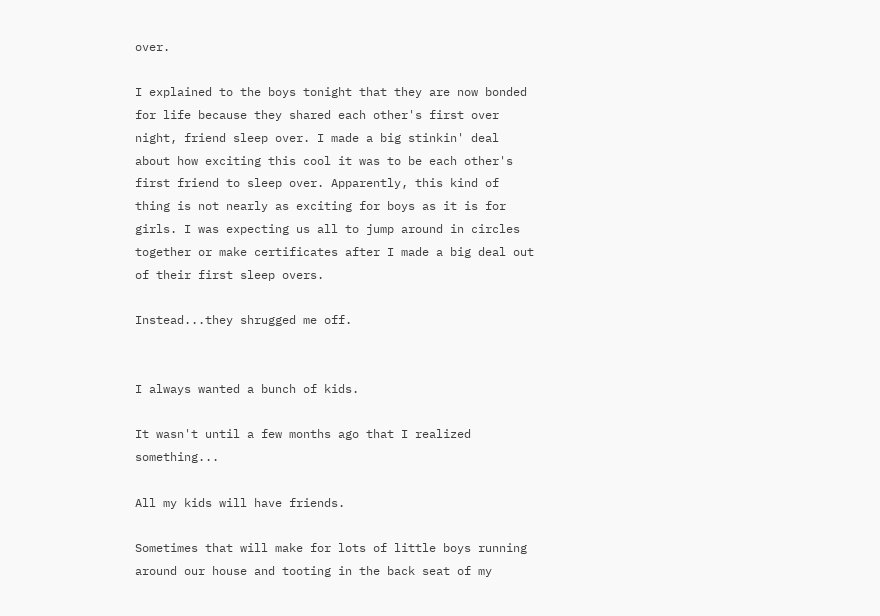over.

I explained to the boys tonight that they are now bonded for life because they shared each other's first over night, friend sleep over. I made a big stinkin' deal about how exciting this cool it was to be each other's first friend to sleep over. Apparently, this kind of thing is not nearly as exciting for boys as it is for girls. I was expecting us all to jump around in circles together or make certificates after I made a big deal out of their first sleep overs.

Instead...they shrugged me off.


I always wanted a bunch of kids.

It wasn't until a few months ago that I realized something...

All my kids will have friends.

Sometimes that will make for lots of little boys running around our house and tooting in the back seat of my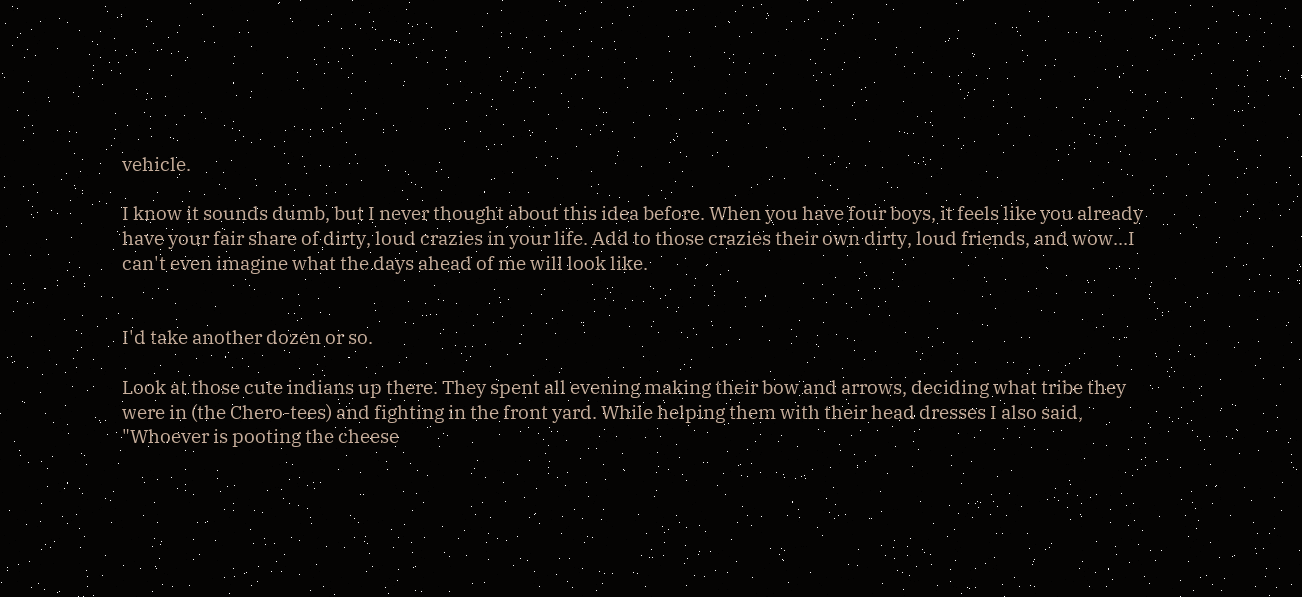vehicle.

I know it sounds dumb, but I never thought about this idea before. When you have four boys, it feels like you already have your fair share of dirty, loud crazies in your life. Add to those crazies their own dirty, loud friends, and wow...I can't even imagine what the days ahead of me will look like.


I'd take another dozen or so.

Look at those cute indians up there. They spent all evening making their bow and arrows, deciding what tribe they were in (the Chero-tees) and fighting in the front yard. While helping them with their head dresses I also said, "Whoever is pooting the cheese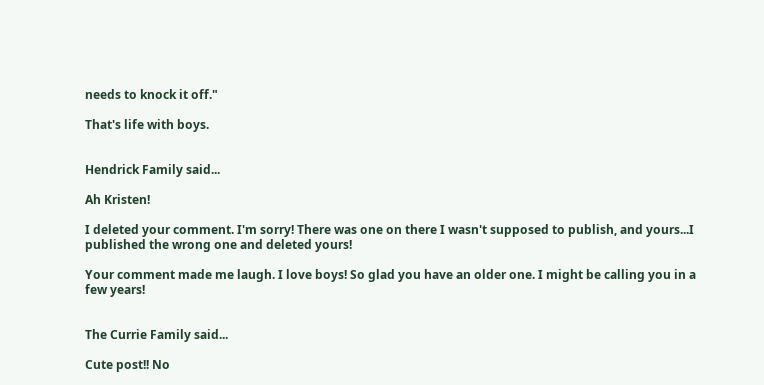needs to knock it off."

That's life with boys.


Hendrick Family said...

Ah Kristen!

I deleted your comment. I'm sorry! There was one on there I wasn't supposed to publish, and yours...I published the wrong one and deleted yours!

Your comment made me laugh. I love boys! So glad you have an older one. I might be calling you in a few years!


The Currie Family said...

Cute post!! No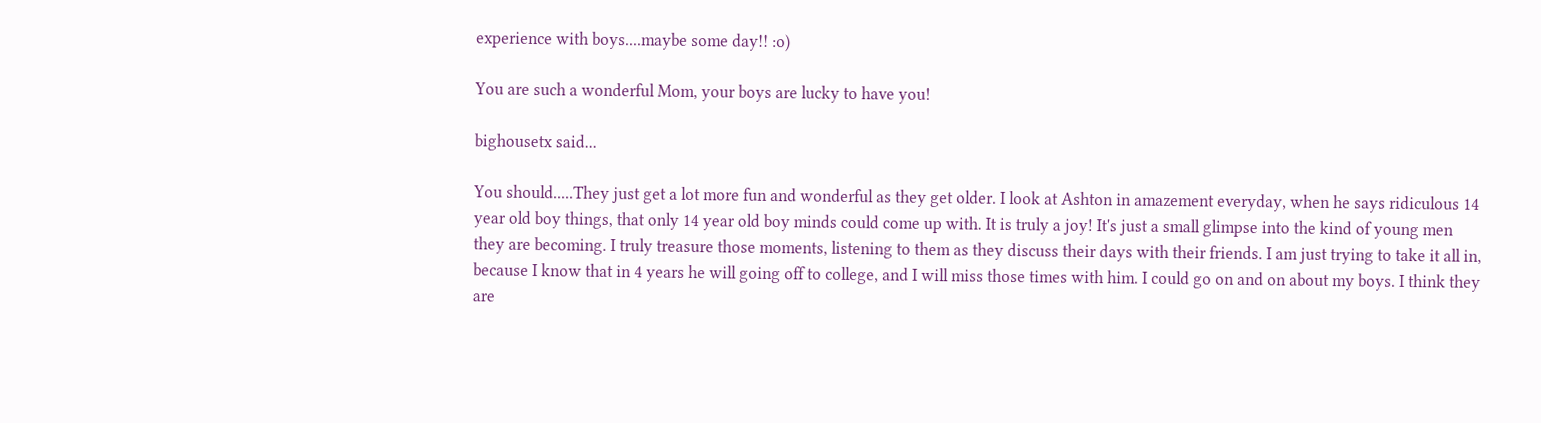experience with boys....maybe some day!! :o)

You are such a wonderful Mom, your boys are lucky to have you!

bighousetx said...

You should.....They just get a lot more fun and wonderful as they get older. I look at Ashton in amazement everyday, when he says ridiculous 14 year old boy things, that only 14 year old boy minds could come up with. It is truly a joy! It's just a small glimpse into the kind of young men they are becoming. I truly treasure those moments, listening to them as they discuss their days with their friends. I am just trying to take it all in, because I know that in 4 years he will going off to college, and I will miss those times with him. I could go on and on about my boys. I think they are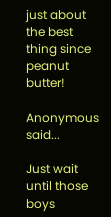just about the best thing since peanut butter!

Anonymous said...

Just wait until those boys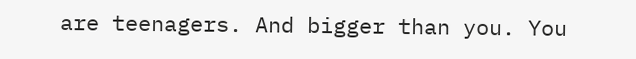are teenagers. And bigger than you. You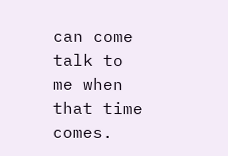can come talk to me when that time comes.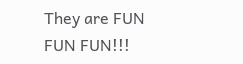They are FUN FUN FUN!!!